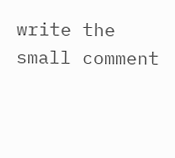write the small comment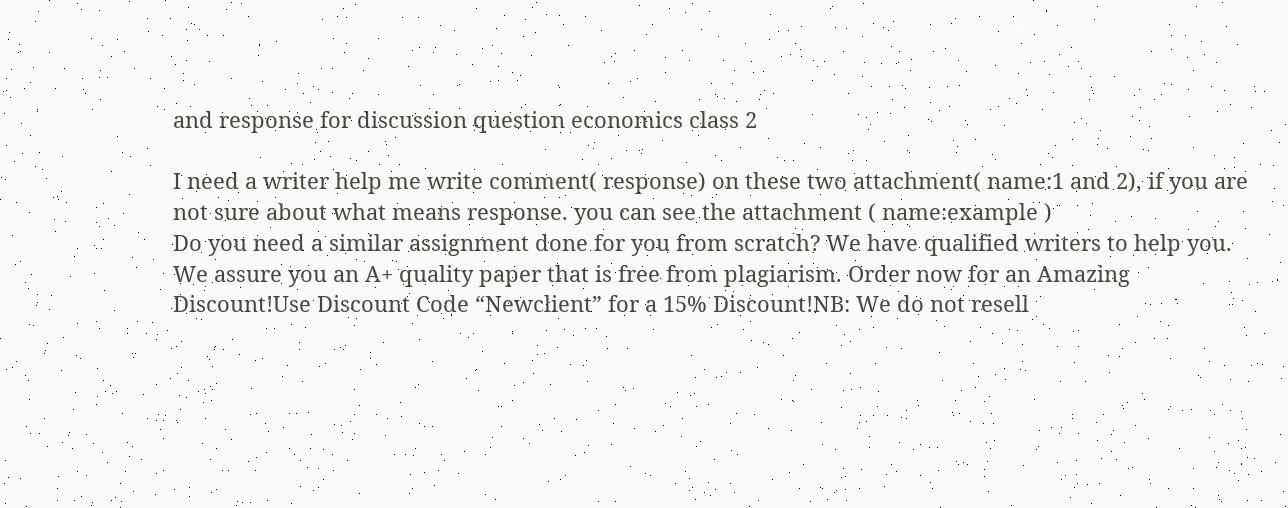and response for discussion question economics class 2

I need a writer help me write comment( response) on these two attachment( name:1 and 2), if you are not sure about what means response. you can see the attachment ( name:example )
Do you need a similar assignment done for you from scratch? We have qualified writers to help you. We assure you an A+ quality paper that is free from plagiarism. Order now for an Amazing Discount!Use Discount Code “Newclient” for a 15% Discount!NB: We do not resell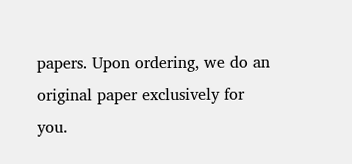papers. Upon ordering, we do an original paper exclusively for you.